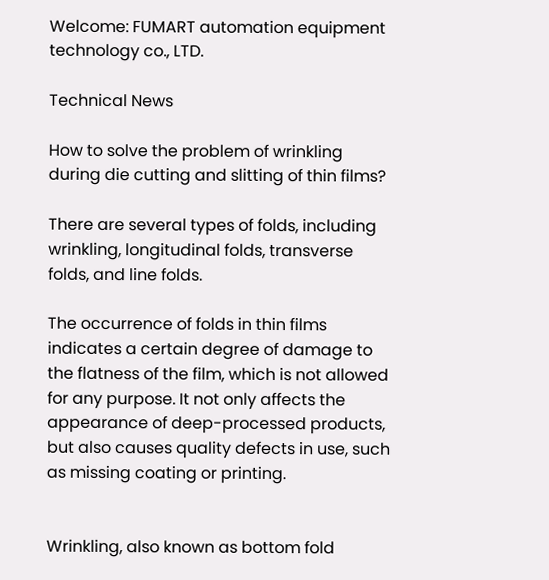Welcome: FUMART automation equipment technology co., LTD.

Technical News

How to solve the problem of wrinkling during die cutting and slitting of thin films?

There are several types of folds, including wrinkling, longitudinal folds, transverse folds, and line folds.

The occurrence of folds in thin films indicates a certain degree of damage to the flatness of the film, which is not allowed for any purpose. It not only affects the appearance of deep-processed products, but also causes quality defects in use, such as missing coating or printing.


Wrinkling, also known as bottom fold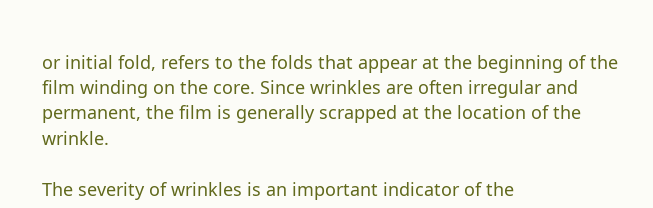or initial fold, refers to the folds that appear at the beginning of the film winding on the core. Since wrinkles are often irregular and permanent, the film is generally scrapped at the location of the wrinkle.

The severity of wrinkles is an important indicator of the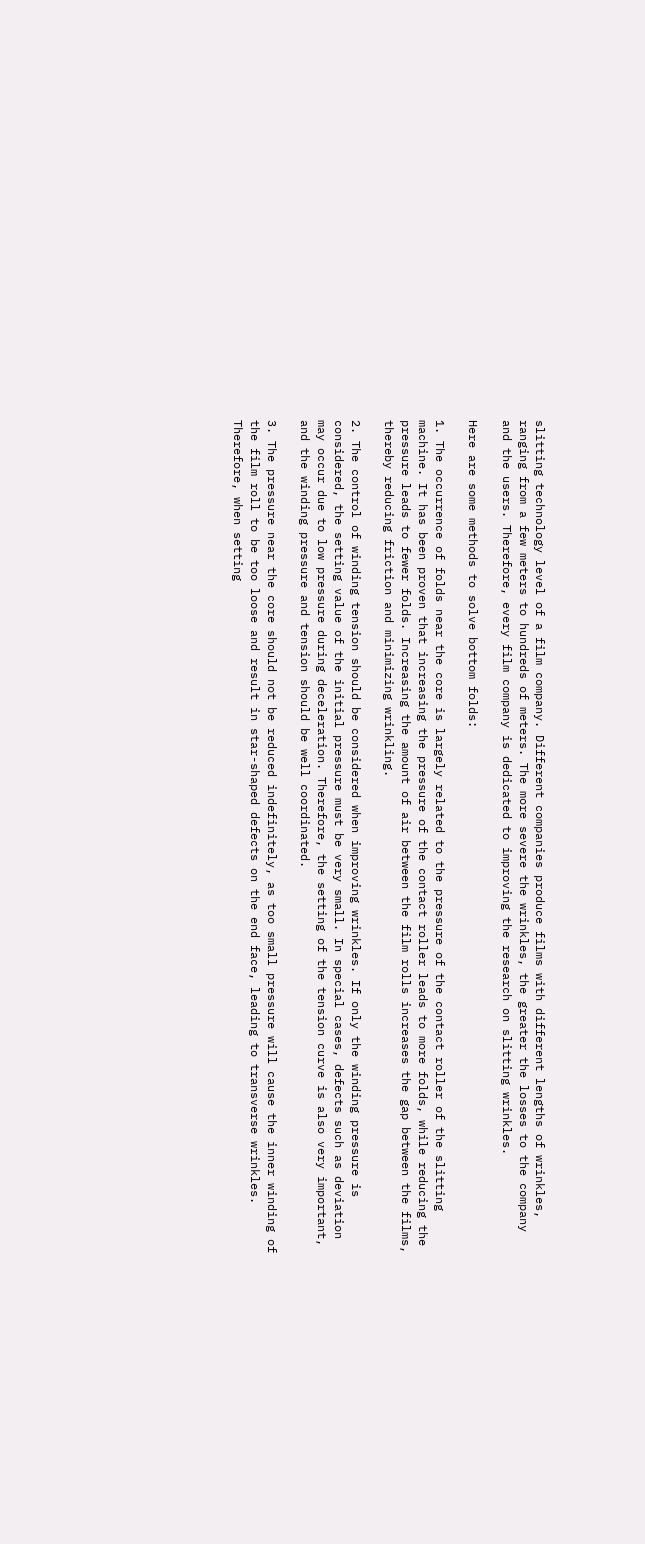slitting technology level of a film company. Different companies produce films with different lengths of wrinkles, ranging from a few meters to hundreds of meters. The more severe the wrinkles, the greater the losses to the company and the users. Therefore, every film company is dedicated to improving the research on slitting wrinkles.

Here are some methods to solve bottom folds:

1. The occurrence of folds near the core is largely related to the pressure of the contact roller of the slitting machine. It has been proven that increasing the pressure of the contact roller leads to more folds, while reducing the pressure leads to fewer folds. Increasing the amount of air between the film rolls increases the gap between the films, thereby reducing friction and minimizing wrinkling.

2. The control of winding tension should be considered when improving wrinkles. If only the winding pressure is considered, the setting value of the initial pressure must be very small. In special cases, defects such as deviation may occur due to low pressure during deceleration. Therefore, the setting of the tension curve is also very important, and the winding pressure and tension should be well coordinated.

3. The pressure near the core should not be reduced indefinitely, as too small pressure will cause the inner winding of the film roll to be too loose and result in star-shaped defects on the end face, leading to transverse wrinkles. Therefore, when setting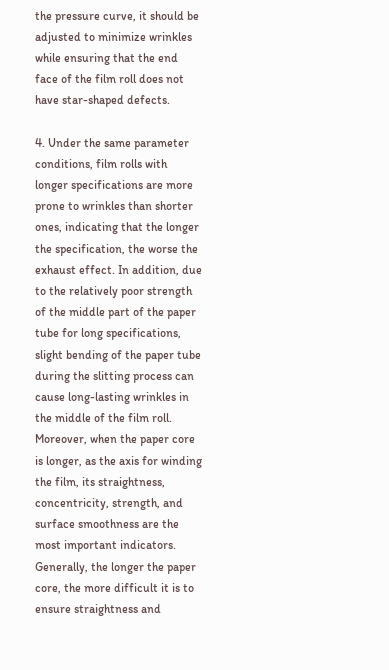the pressure curve, it should be adjusted to minimize wrinkles while ensuring that the end face of the film roll does not have star-shaped defects.

4. Under the same parameter conditions, film rolls with longer specifications are more prone to wrinkles than shorter ones, indicating that the longer the specification, the worse the exhaust effect. In addition, due to the relatively poor strength of the middle part of the paper tube for long specifications, slight bending of the paper tube during the slitting process can cause long-lasting wrinkles in the middle of the film roll. Moreover, when the paper core is longer, as the axis for winding the film, its straightness, concentricity, strength, and surface smoothness are the most important indicators. Generally, the longer the paper core, the more difficult it is to ensure straightness and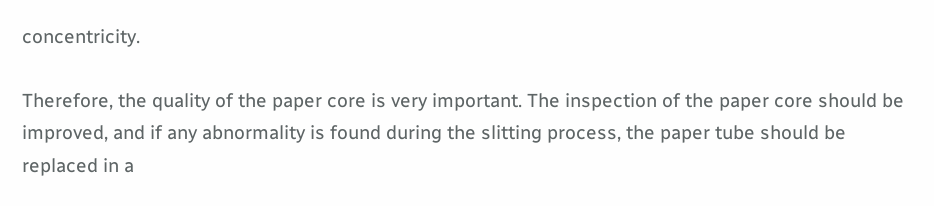concentricity.

Therefore, the quality of the paper core is very important. The inspection of the paper core should be improved, and if any abnormality is found during the slitting process, the paper tube should be replaced in a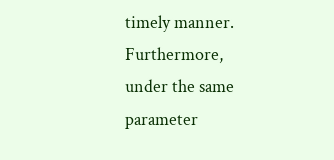timely manner. Furthermore, under the same parameter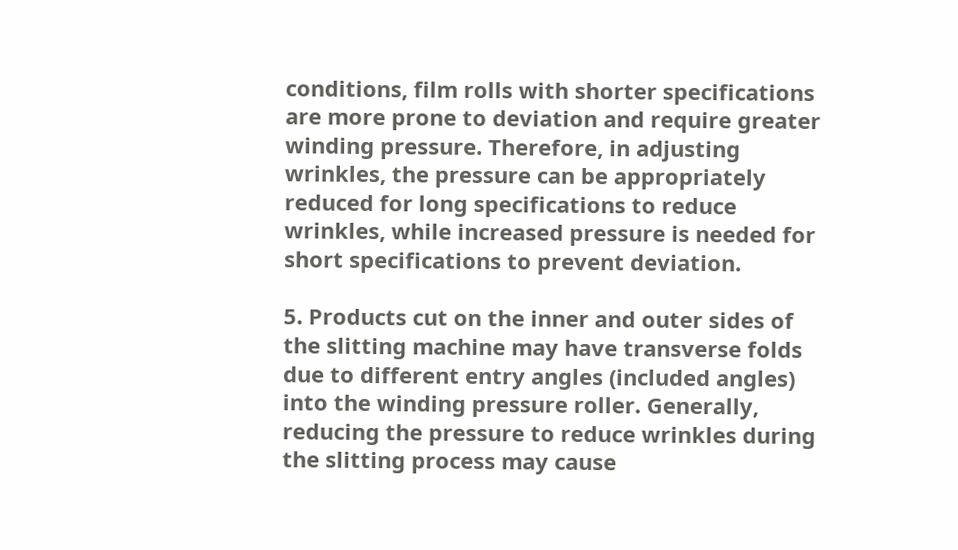conditions, film rolls with shorter specifications are more prone to deviation and require greater winding pressure. Therefore, in adjusting wrinkles, the pressure can be appropriately reduced for long specifications to reduce wrinkles, while increased pressure is needed for short specifications to prevent deviation.

5. Products cut on the inner and outer sides of the slitting machine may have transverse folds due to different entry angles (included angles) into the winding pressure roller. Generally, reducing the pressure to reduce wrinkles during the slitting process may cause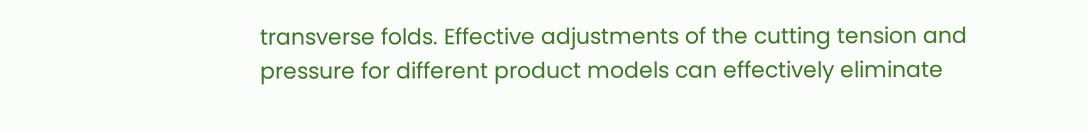transverse folds. Effective adjustments of the cutting tension and pressure for different product models can effectively eliminate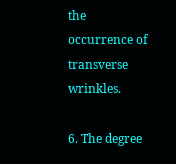the occurrence of transverse wrinkles.

6. The degree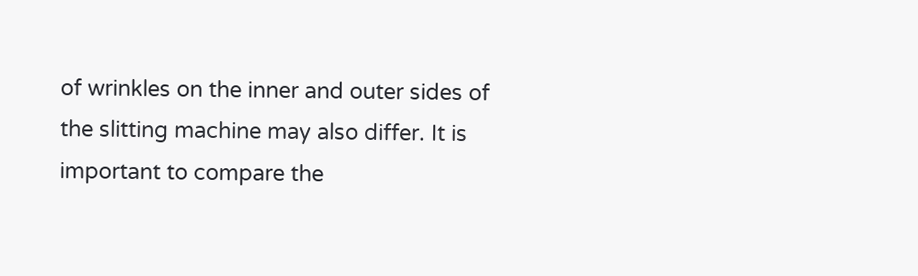of wrinkles on the inner and outer sides of the slitting machine may also differ. It is important to compare the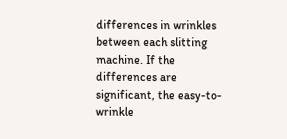differences in wrinkles between each slitting machine. If the differences are significant, the easy-to-wrinkle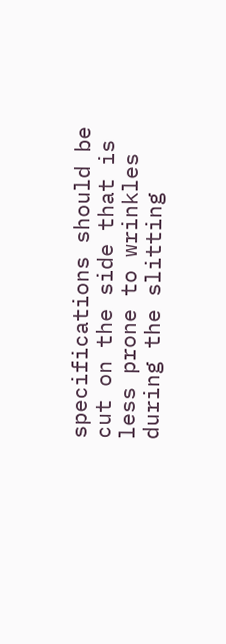specifications should be cut on the side that is less prone to wrinkles during the slitting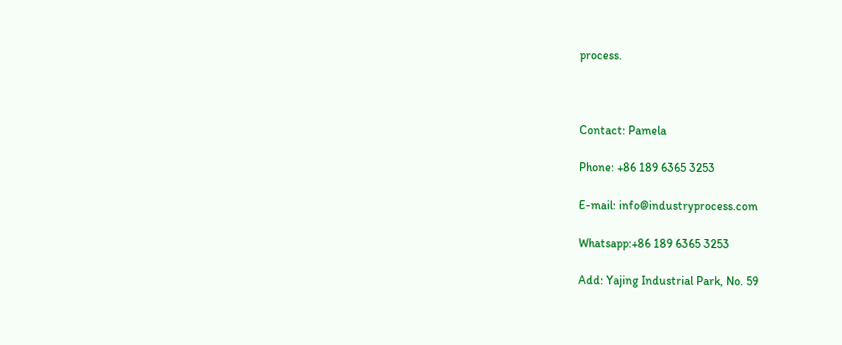process.



Contact: Pamela

Phone: +86 189 6365 3253

E-mail: info@industryprocess.com

Whatsapp:+86 189 6365 3253

Add: Yajing Industrial Park, No. 59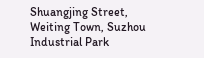Shuangjing Street, Weiting Town, Suzhou Industrial Park